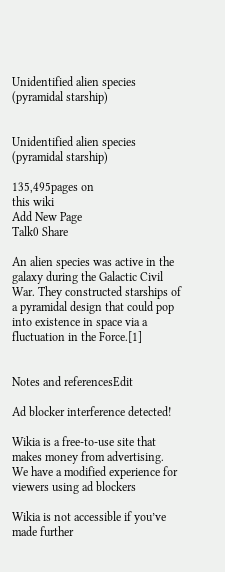Unidentified alien species (pyramidal starship)


Unidentified alien species (pyramidal starship)

135,495pages on
this wiki
Add New Page
Talk0 Share

An alien species was active in the galaxy during the Galactic Civil War. They constructed starships of a pyramidal design that could pop into existence in space via a fluctuation in the Force.[1]


Notes and referencesEdit

Ad blocker interference detected!

Wikia is a free-to-use site that makes money from advertising. We have a modified experience for viewers using ad blockers

Wikia is not accessible if you’ve made further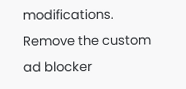modifications. Remove the custom ad blocker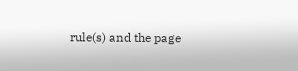rule(s) and the page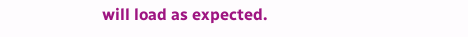will load as expected.